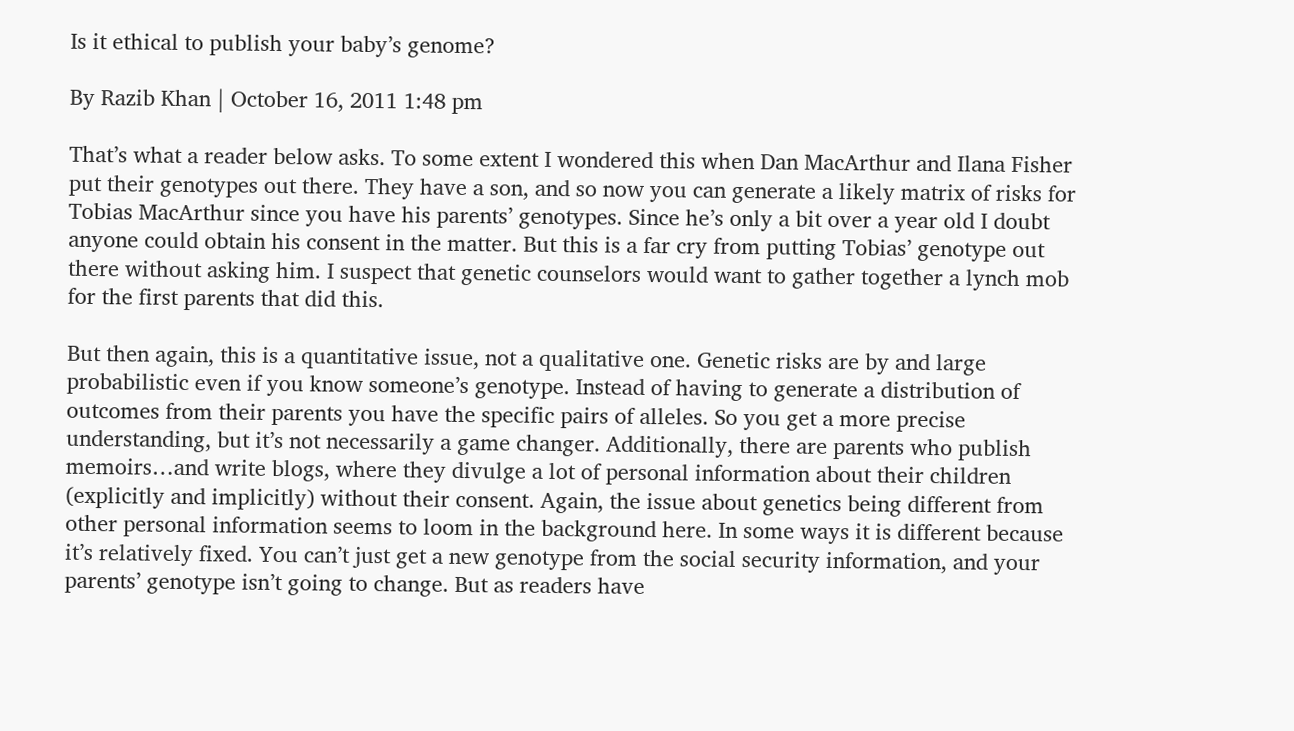Is it ethical to publish your baby’s genome?

By Razib Khan | October 16, 2011 1:48 pm

That’s what a reader below asks. To some extent I wondered this when Dan MacArthur and Ilana Fisher put their genotypes out there. They have a son, and so now you can generate a likely matrix of risks for Tobias MacArthur since you have his parents’ genotypes. Since he’s only a bit over a year old I doubt anyone could obtain his consent in the matter. But this is a far cry from putting Tobias’ genotype out there without asking him. I suspect that genetic counselors would want to gather together a lynch mob for the first parents that did this.

But then again, this is a quantitative issue, not a qualitative one. Genetic risks are by and large probabilistic even if you know someone’s genotype. Instead of having to generate a distribution of outcomes from their parents you have the specific pairs of alleles. So you get a more precise understanding, but it’s not necessarily a game changer. Additionally, there are parents who publish memoirs…and write blogs, where they divulge a lot of personal information about their children (explicitly and implicitly) without their consent. Again, the issue about genetics being different from other personal information seems to loom in the background here. In some ways it is different because it’s relatively fixed. You can’t just get a new genotype from the social security information, and your parents’ genotype isn’t going to change. But as readers have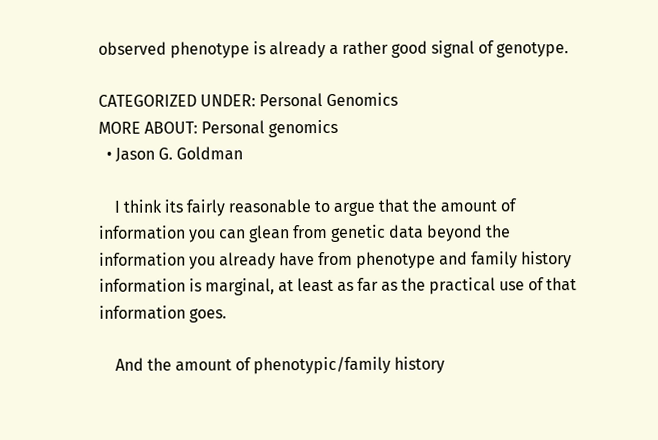observed phenotype is already a rather good signal of genotype.

CATEGORIZED UNDER: Personal Genomics
MORE ABOUT: Personal genomics
  • Jason G. Goldman

    I think its fairly reasonable to argue that the amount of information you can glean from genetic data beyond the information you already have from phenotype and family history information is marginal, at least as far as the practical use of that information goes.

    And the amount of phenotypic/family history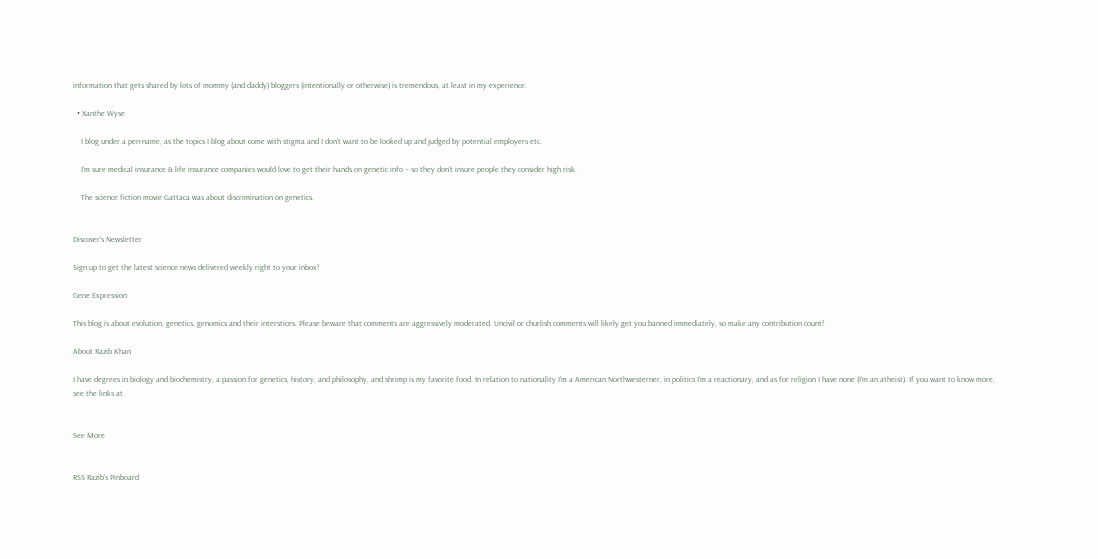information that gets shared by lots of mommy (and daddy) bloggers (intentionally or otherwise) is tremendous, at least in my experience.

  • Xanthe Wyse

    I blog under a pen-name, as the topics I blog about come with stigma and I don’t want to be looked up and judged by potential employers etc.

    I’m sure medical insurance & life insurance companies would love to get their hands on genetic info – so they don’t insure people they consider high risk.

    The science fiction movie Gattaca was about discrimination on genetics.


Discover's Newsletter

Sign up to get the latest science news delivered weekly right to your inbox!

Gene Expression

This blog is about evolution, genetics, genomics and their interstices. Please beware that comments are aggressively moderated. Uncivil or churlish comments will likely get you banned immediately, so make any contribution count!

About Razib Khan

I have degrees in biology and biochemistry, a passion for genetics, history, and philosophy, and shrimp is my favorite food. In relation to nationality I'm a American Northwesterner, in politics I'm a reactionary, and as for religion I have none (I'm an atheist). If you want to know more, see the links at


See More


RSS Razib’s Pinboard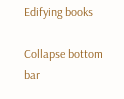Edifying books

Collapse bottom bar